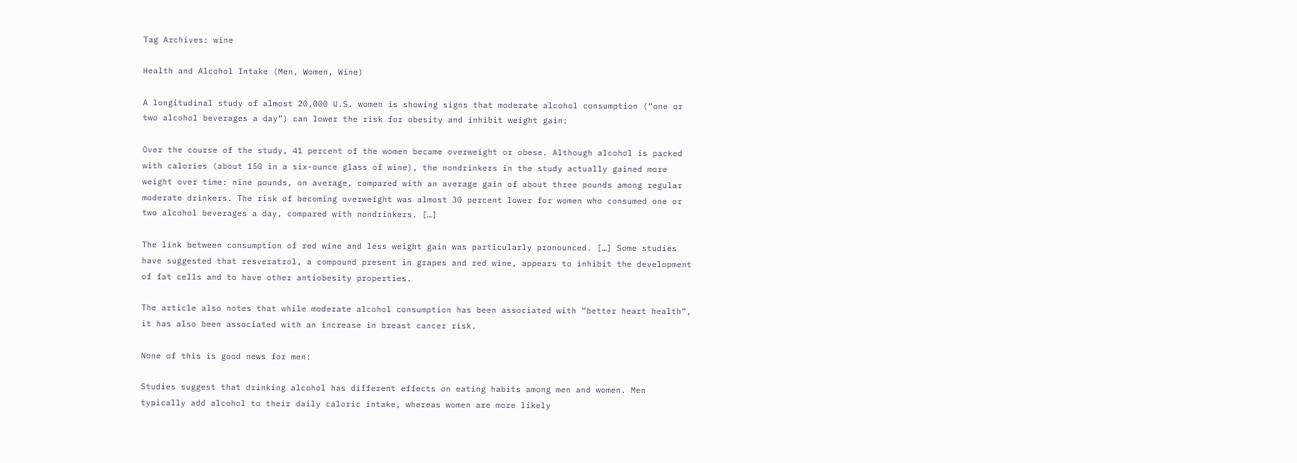Tag Archives: wine

Health and Alcohol Intake (Men, Women, Wine)

A longitudinal study of almost 20,000 U.S. women is showing signs that moderate alcohol consumption (“one or two alcohol beverages a day”) can lower the risk for obesity and inhibit weight gain:

Over the course of the study, 41 percent of the women became overweight or obese. Although alcohol is packed with calories (about 150 in a six-ounce glass of wine), the nondrinkers in the study actually gained more weight over time: nine pounds, on average, compared with an average gain of about three pounds among regular moderate drinkers. The risk of becoming overweight was almost 30 percent lower for women who consumed one or two alcohol beverages a day, compared with nondrinkers. […]

The link between consumption of red wine and less weight gain was particularly pronounced. […] Some studies have suggested that resveratrol, a compound present in grapes and red wine, appears to inhibit the development of fat cells and to have other antiobesity properties.

The article also notes that while moderate alcohol consumption has been associated with “better heart health”, it has also been associated with an increase in breast cancer risk.

None of this is good news for men:

Studies suggest that drinking alcohol has different effects on eating habits among men and women. Men typically add alcohol to their daily caloric intake, whereas women are more likely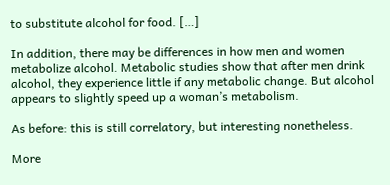to substitute alcohol for food. […]

In addition, there may be differences in how men and women metabolize alcohol. Metabolic studies show that after men drink alcohol, they experience little if any metabolic change. But alcohol appears to slightly speed up a woman’s metabolism.

As before: this is still correlatory, but interesting nonetheless.

More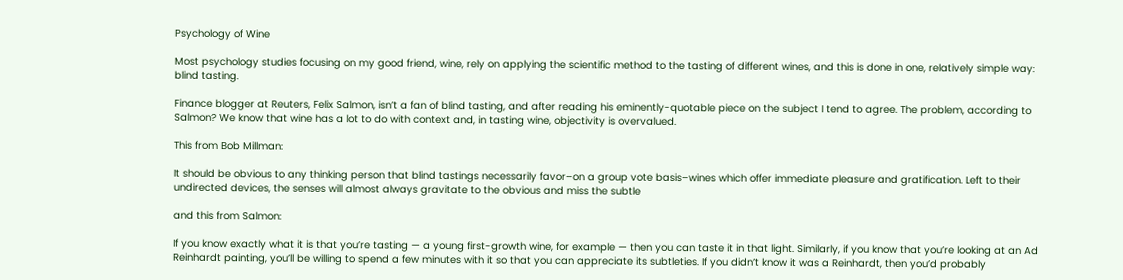Psychology of Wine

Most psychology studies focusing on my good friend, wine, rely on applying the scientific method to the tasting of different wines, and this is done in one, relatively simple way: blind tasting.

Finance blogger at Reuters, Felix Salmon, isn’t a fan of blind tasting, and after reading his eminently-quotable piece on the subject I tend to agree. The problem, according to Salmon? We know that wine has a lot to do with context and, in tasting wine, objectivity is overvalued.

This from Bob Millman:

It should be obvious to any thinking person that blind tastings necessarily favor–on a group vote basis–wines which offer immediate pleasure and gratification. Left to their undirected devices, the senses will almost always gravitate to the obvious and miss the subtle

and this from Salmon:

If you know exactly what it is that you’re tasting — a young first-growth wine, for example — then you can taste it in that light. Similarly, if you know that you’re looking at an Ad Reinhardt painting, you’ll be willing to spend a few minutes with it so that you can appreciate its subtleties. If you didn’t know it was a Reinhardt, then you’d probably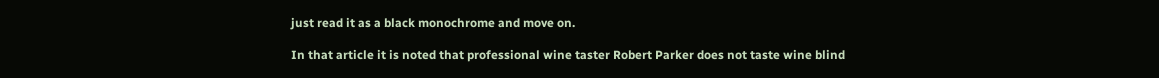just read it as a black monochrome and move on.

In that article it is noted that professional wine taster Robert Parker does not taste wine blind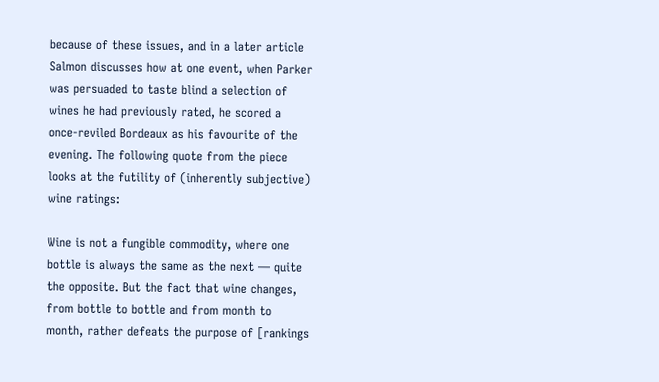because of these issues, and in a later article Salmon discusses how at one event, when Parker was persuaded to taste blind a selection of wines he had previously rated, he scored a once-reviled Bordeaux as his favourite of the evening. The following quote from the piece looks at the futility of (inherently subjective) wine ratings:

Wine is not a fungible commodity, where one bottle is always the same as the next — quite the opposite. But the fact that wine changes, from bottle to bottle and from month to month, rather defeats the purpose of [rankings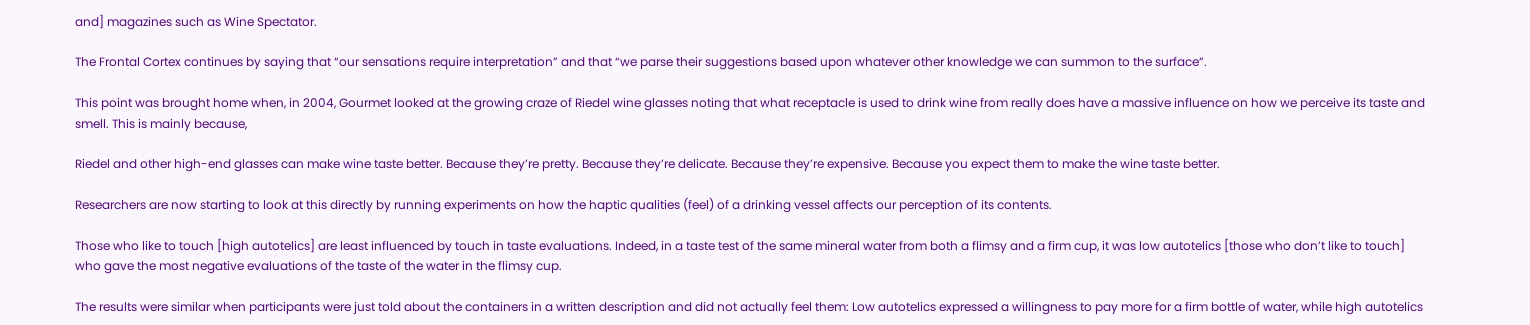and] magazines such as Wine Spectator.

The Frontal Cortex continues by saying that “our sensations require interpretation” and that “we parse their suggestions based upon whatever other knowledge we can summon to the surface”.

This point was brought home when, in 2004, Gourmet looked at the growing craze of Riedel wine glasses noting that what receptacle is used to drink wine from really does have a massive influence on how we perceive its taste and smell. This is mainly because,

Riedel and other high-end glasses can make wine taste better. Because they’re pretty. Because they’re delicate. Because they’re expensive. Because you expect them to make the wine taste better.

Researchers are now starting to look at this directly by running experiments on how the haptic qualities (feel) of a drinking vessel affects our perception of its contents.

Those who like to touch [high autotelics] are least influenced by touch in taste evaluations. Indeed, in a taste test of the same mineral water from both a flimsy and a firm cup, it was low autotelics [those who don’t like to touch] who gave the most negative evaluations of the taste of the water in the flimsy cup.

The results were similar when participants were just told about the containers in a written description and did not actually feel them: Low autotelics expressed a willingness to pay more for a firm bottle of water, while high autotelics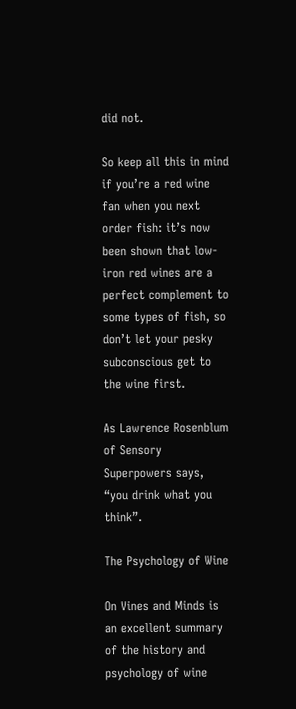did not.

So keep all this in mind if you’re a red wine fan when you next order fish: it’s now been shown that low-iron red wines are a perfect complement to some types of fish, so don’t let your pesky subconscious get to the wine first.

As Lawrence Rosenblum of Sensory Superpowers says, “you drink what you think”.

The Psychology of Wine

On Vines and Minds is an excellent summary of the history and psychology of wine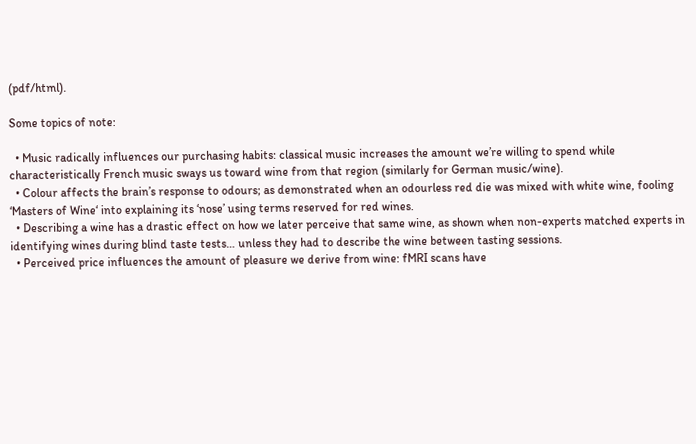(pdf/html).

Some topics of note:

  • Music radically influences our purchasing habits: classical music increases the amount we’re willing to spend while characteristically French music sways us toward wine from that region (similarly for German music/wine).
  • Colour affects the brain’s response to odours; as demonstrated when an odourless red die was mixed with white wine, fooling ‘Masters of Wine‘ into explaining its ‘nose’ using terms reserved for red wines.
  • Describing a wine has a drastic effect on how we later perceive that same wine, as shown when non-experts matched experts in identifying wines during blind taste tests… unless they had to describe the wine between tasting sessions.
  • Perceived price influences the amount of pleasure we derive from wine: fMRI scans have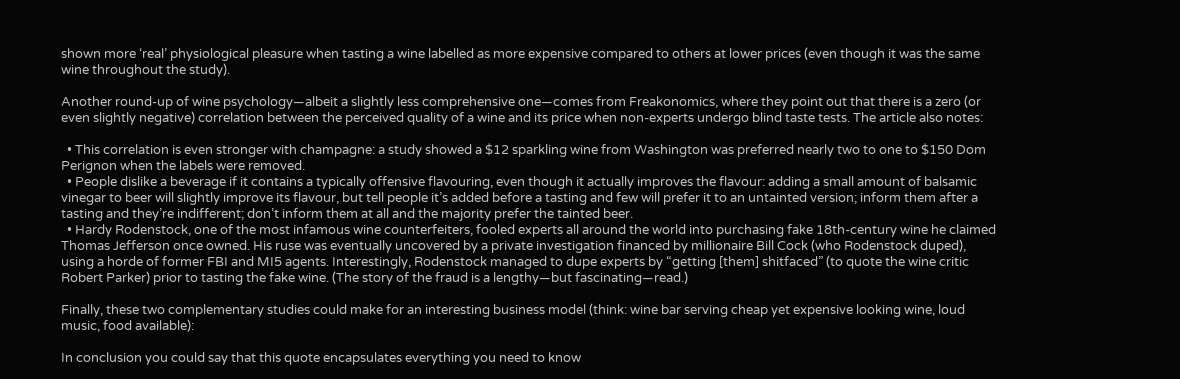shown more ‘real’ physiological pleasure when tasting a wine labelled as more expensive compared to others at lower prices (even though it was the same wine throughout the study).

Another round-up of wine psychology—albeit a slightly less comprehensive one—comes from Freakonomics, where they point out that there is a zero (or even slightly negative) correlation between the perceived quality of a wine and its price when non-experts undergo blind taste tests. The article also notes:

  • This correlation is even stronger with champagne: a study showed a $12 sparkling wine from Washington was preferred nearly two to one to $150 Dom Perignon when the labels were removed.
  • People dislike a beverage if it contains a typically offensive flavouring, even though it actually improves the flavour: adding a small amount of balsamic vinegar to beer will slightly improve its flavour, but tell people it’s added before a tasting and few will prefer it to an untainted version; inform them after a tasting and they’re indifferent; don’t inform them at all and the majority prefer the tainted beer.
  • Hardy Rodenstock, one of the most infamous wine counterfeiters, fooled experts all around the world into purchasing fake 18th-century wine he claimed Thomas Jefferson once owned. His ruse was eventually uncovered by a private investigation financed by millionaire Bill Cock (who Rodenstock duped), using a horde of former FBI and MI5 agents. Interestingly, Rodenstock managed to dupe experts by “getting [them] shitfaced” (to quote the wine critic Robert Parker) prior to tasting the fake wine. (The story of the fraud is a lengthy—but fascinating—read.)

Finally, these two complementary studies could make for an interesting business model (think: wine bar serving cheap yet expensive looking wine, loud music, food available):

In conclusion you could say that this quote encapsulates everything you need to know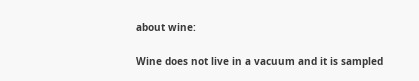about wine:

Wine does not live in a vacuum and it is sampled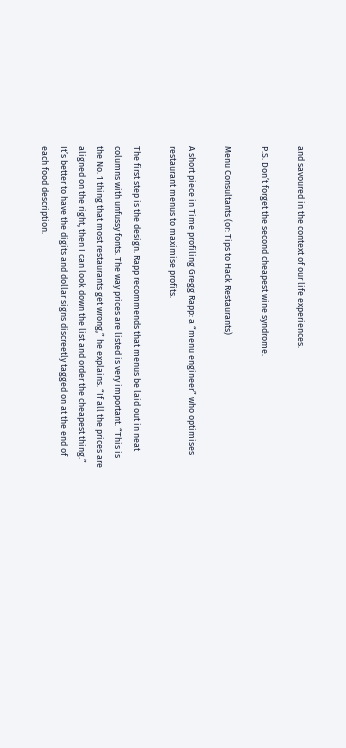and savoured in the context of our life experiences.

P.S. Don’t forget the second cheapest wine syndrome.

Menu Consultants (or: Tips to Hack Restaurants)

A short piece in Time profiling Gregg Rapp: a “menu engineer” who optimises restaurant menus to maximise profits.

The first step is the design. Rapp recommends that menus be laid out in neat columns with unfussy fonts. The way prices are listed is very important. “This is the No. 1 thing that most restaurants get wrong,” he explains. “If all the prices are aligned on the right, then I can look down the list and order the cheapest thing.” It’s better to have the digits and dollar signs discreetly tagged on at the end of each food description.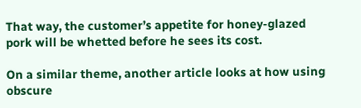That way, the customer’s appetite for honey-glazed pork will be whetted before he sees its cost.

On a similar theme, another article looks at how using obscure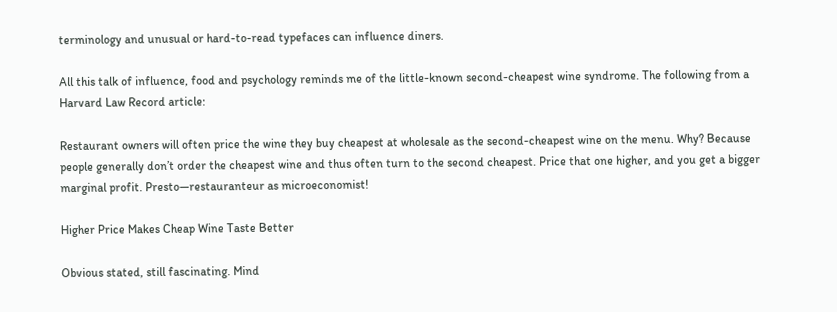terminology and unusual or hard-to-read typefaces can influence diners.

All this talk of influence, food and psychology reminds me of the little-known second-cheapest wine syndrome. The following from a Harvard Law Record article:

Restaurant owners will often price the wine they buy cheapest at wholesale as the second-cheapest wine on the menu. Why? Because people generally don’t order the cheapest wine and thus often turn to the second cheapest. Price that one higher, and you get a bigger marginal profit. Presto—restauranteur as microeconomist!

Higher Price Makes Cheap Wine Taste Better

Obvious stated, still fascinating. Mind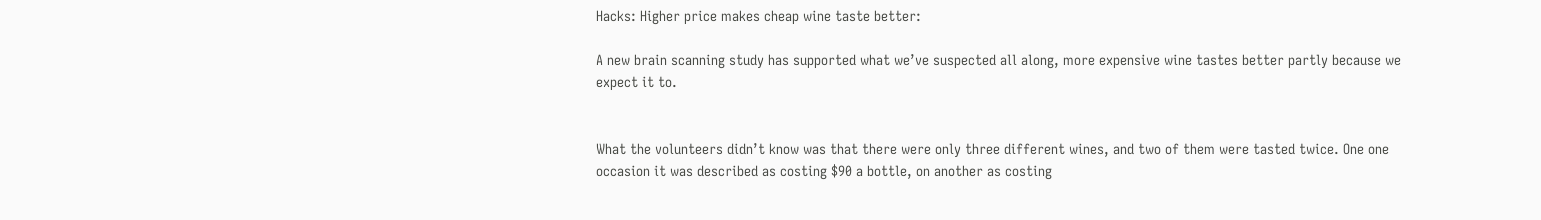Hacks: Higher price makes cheap wine taste better:

A new brain scanning study has supported what we’ve suspected all along, more expensive wine tastes better partly because we expect it to.


What the volunteers didn’t know was that there were only three different wines, and two of them were tasted twice. One one occasion it was described as costing $90 a bottle, on another as costing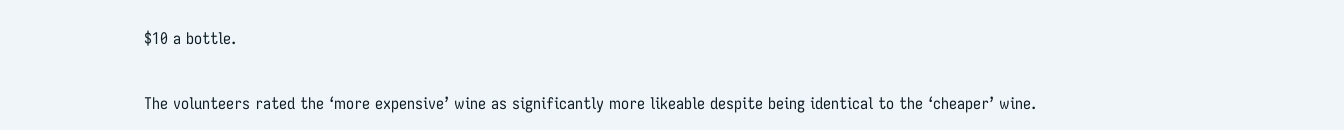$10 a bottle.

The volunteers rated the ‘more expensive’ wine as significantly more likeable despite being identical to the ‘cheaper’ wine.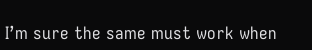I’m sure the same must work when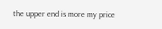the upper end is more my price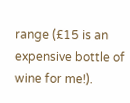range (£15 is an expensive bottle of wine for me!).